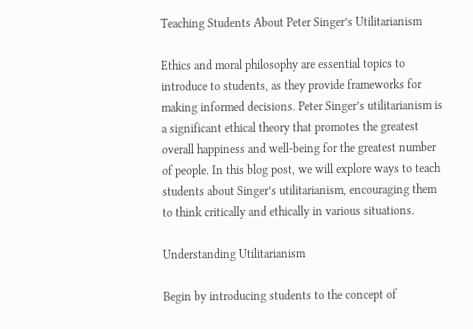Teaching Students About Peter Singer’s Utilitarianism

Ethics and moral philosophy are essential topics to introduce to students, as they provide frameworks for making informed decisions. Peter Singer’s utilitarianism is a significant ethical theory that promotes the greatest overall happiness and well-being for the greatest number of people. In this blog post, we will explore ways to teach students about Singer’s utilitarianism, encouraging them to think critically and ethically in various situations.

Understanding Utilitarianism

Begin by introducing students to the concept of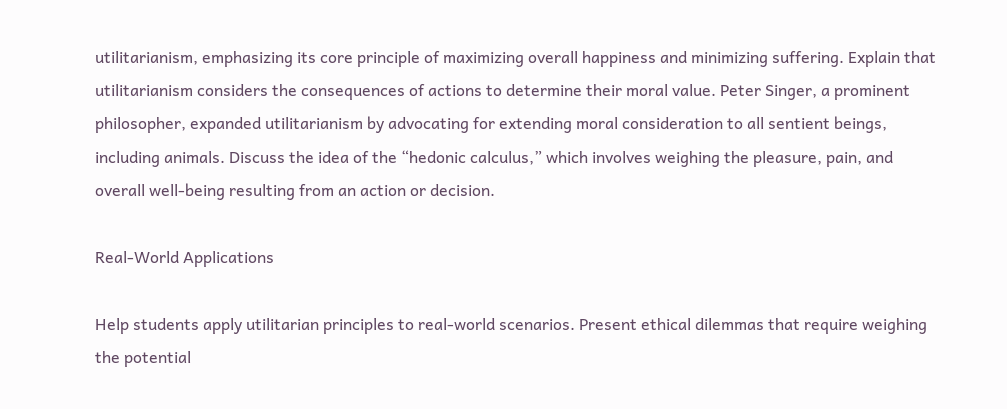utilitarianism, emphasizing its core principle of maximizing overall happiness and minimizing suffering. Explain that utilitarianism considers the consequences of actions to determine their moral value. Peter Singer, a prominent philosopher, expanded utilitarianism by advocating for extending moral consideration to all sentient beings, including animals. Discuss the idea of the “hedonic calculus,” which involves weighing the pleasure, pain, and overall well-being resulting from an action or decision.

Real-World Applications

Help students apply utilitarian principles to real-world scenarios. Present ethical dilemmas that require weighing the potential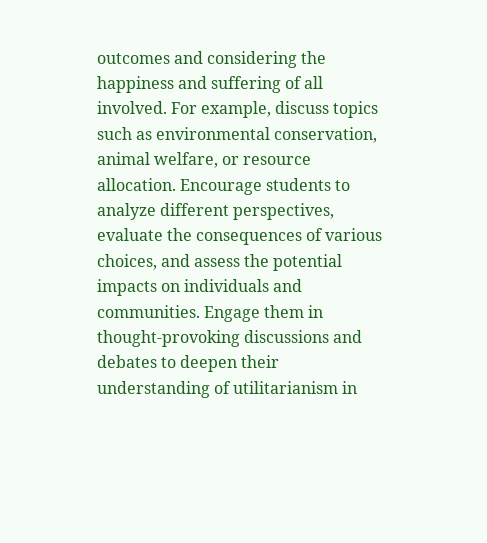outcomes and considering the happiness and suffering of all involved. For example, discuss topics such as environmental conservation, animal welfare, or resource allocation. Encourage students to analyze different perspectives, evaluate the consequences of various choices, and assess the potential impacts on individuals and communities. Engage them in thought-provoking discussions and debates to deepen their understanding of utilitarianism in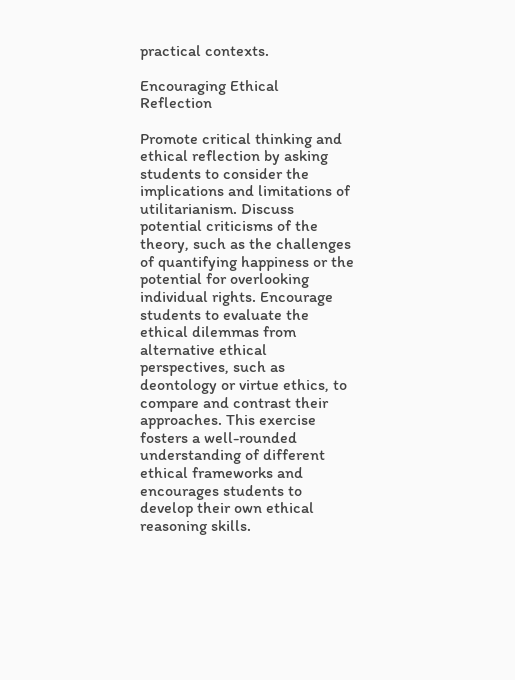practical contexts.

Encouraging Ethical Reflection

Promote critical thinking and ethical reflection by asking students to consider the implications and limitations of utilitarianism. Discuss potential criticisms of the theory, such as the challenges of quantifying happiness or the potential for overlooking individual rights. Encourage students to evaluate the ethical dilemmas from alternative ethical perspectives, such as deontology or virtue ethics, to compare and contrast their approaches. This exercise fosters a well-rounded understanding of different ethical frameworks and encourages students to develop their own ethical reasoning skills.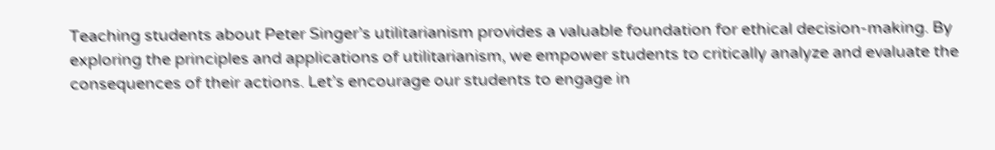Teaching students about Peter Singer’s utilitarianism provides a valuable foundation for ethical decision-making. By exploring the principles and applications of utilitarianism, we empower students to critically analyze and evaluate the consequences of their actions. Let’s encourage our students to engage in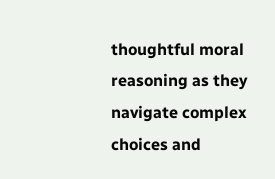thoughtful moral reasoning as they navigate complex choices and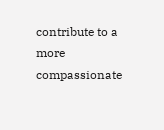contribute to a more compassionate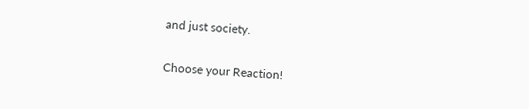and just society.

Choose your Reaction!